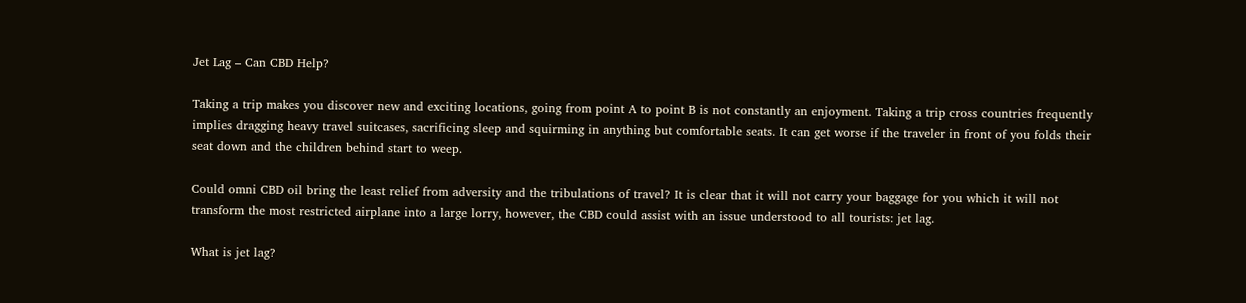Jet Lag – Can CBD Help?

Taking a trip makes you discover new and exciting locations, going from point A to point B is not constantly an enjoyment. Taking a trip cross countries frequently implies dragging heavy travel suitcases, sacrificing sleep and squirming in anything but comfortable seats. It can get worse if the traveler in front of you folds their seat down and the children behind start to weep.

Could omni CBD oil bring the least relief from adversity and the tribulations of travel? It is clear that it will not carry your baggage for you which it will not transform the most restricted airplane into a large lorry, however, the CBD could assist with an issue understood to all tourists: jet lag.

What is jet lag?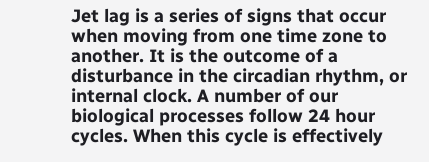Jet lag is a series of signs that occur when moving from one time zone to another. It is the outcome of a disturbance in the circadian rhythm, or internal clock. A number of our biological processes follow 24 hour cycles. When this cycle is effectively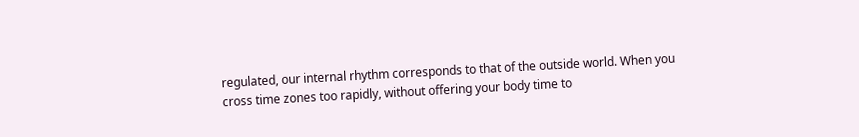regulated, our internal rhythm corresponds to that of the outside world. When you cross time zones too rapidly, without offering your body time to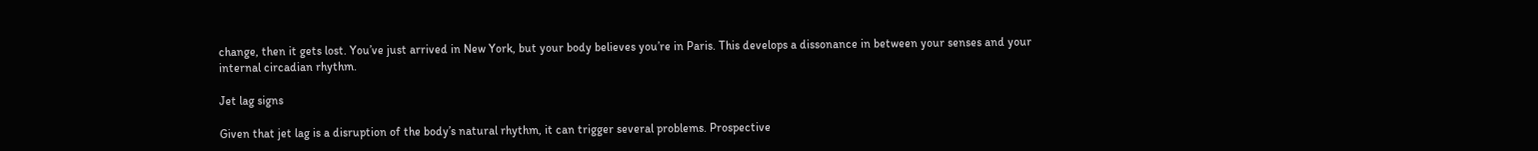change, then it gets lost. You’ve just arrived in New York, but your body believes you’re in Paris. This develops a dissonance in between your senses and your internal circadian rhythm.

Jet lag signs

Given that jet lag is a disruption of the body’s natural rhythm, it can trigger several problems. Prospective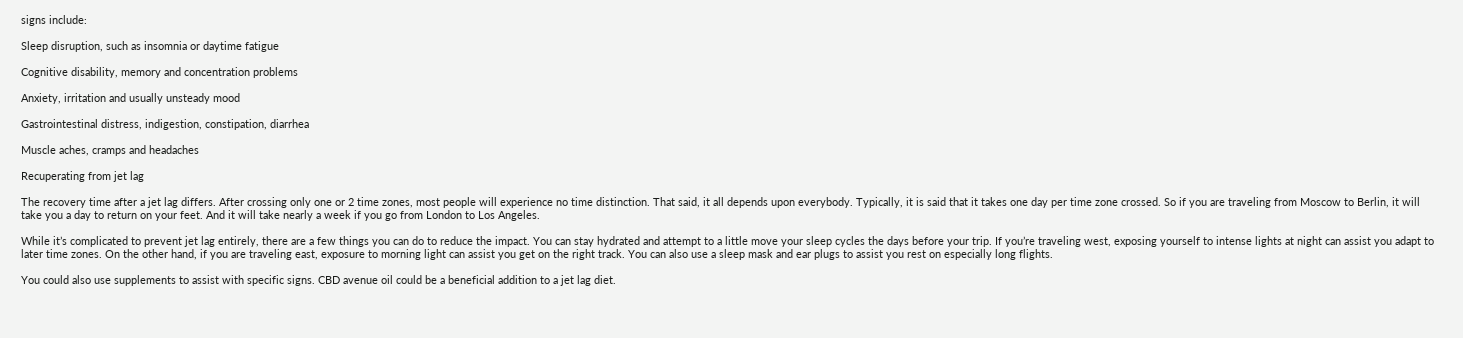signs include:

Sleep disruption, such as insomnia or daytime fatigue

Cognitive disability, memory and concentration problems

Anxiety, irritation and usually unsteady mood

Gastrointestinal distress, indigestion, constipation, diarrhea

Muscle aches, cramps and headaches

Recuperating from jet lag

The recovery time after a jet lag differs. After crossing only one or 2 time zones, most people will experience no time distinction. That said, it all depends upon everybody. Typically, it is said that it takes one day per time zone crossed. So if you are traveling from Moscow to Berlin, it will take you a day to return on your feet. And it will take nearly a week if you go from London to Los Angeles.

While it’s complicated to prevent jet lag entirely, there are a few things you can do to reduce the impact. You can stay hydrated and attempt to a little move your sleep cycles the days before your trip. If you’re traveling west, exposing yourself to intense lights at night can assist you adapt to later time zones. On the other hand, if you are traveling east, exposure to morning light can assist you get on the right track. You can also use a sleep mask and ear plugs to assist you rest on especially long flights.

You could also use supplements to assist with specific signs. CBD avenue oil could be a beneficial addition to a jet lag diet.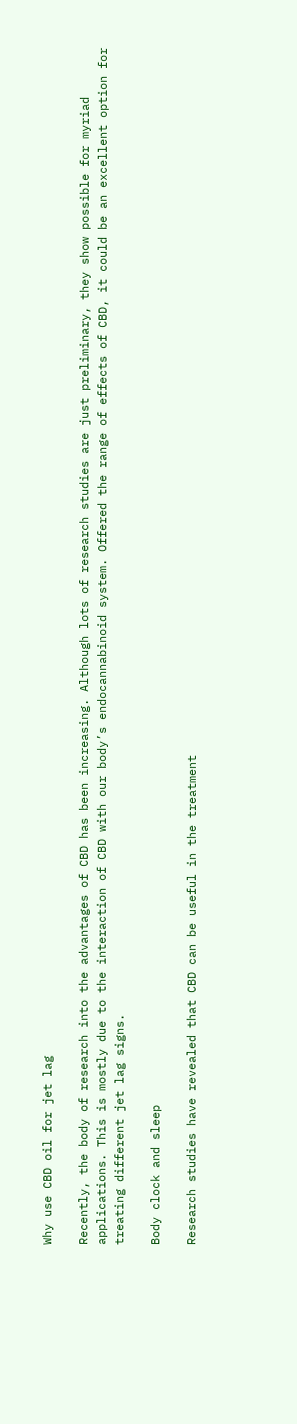Why use CBD oil for jet lag

Recently, the body of research into the advantages of CBD has been increasing. Although lots of research studies are just preliminary, they show possible for myriad applications. This is mostly due to the interaction of CBD with our body’s endocannabinoid system. Offered the range of effects of CBD, it could be an excellent option for treating different jet lag signs.

Body clock and sleep

Research studies have revealed that CBD can be useful in the treatment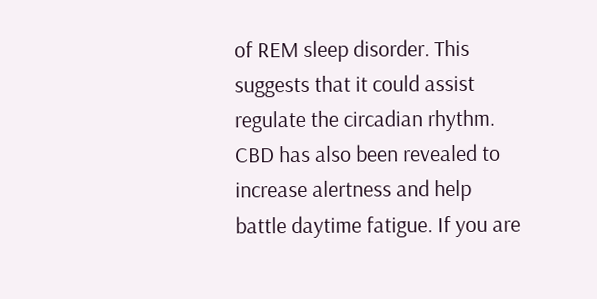of REM sleep disorder. This suggests that it could assist regulate the circadian rhythm. CBD has also been revealed to increase alertness and help battle daytime fatigue. If you are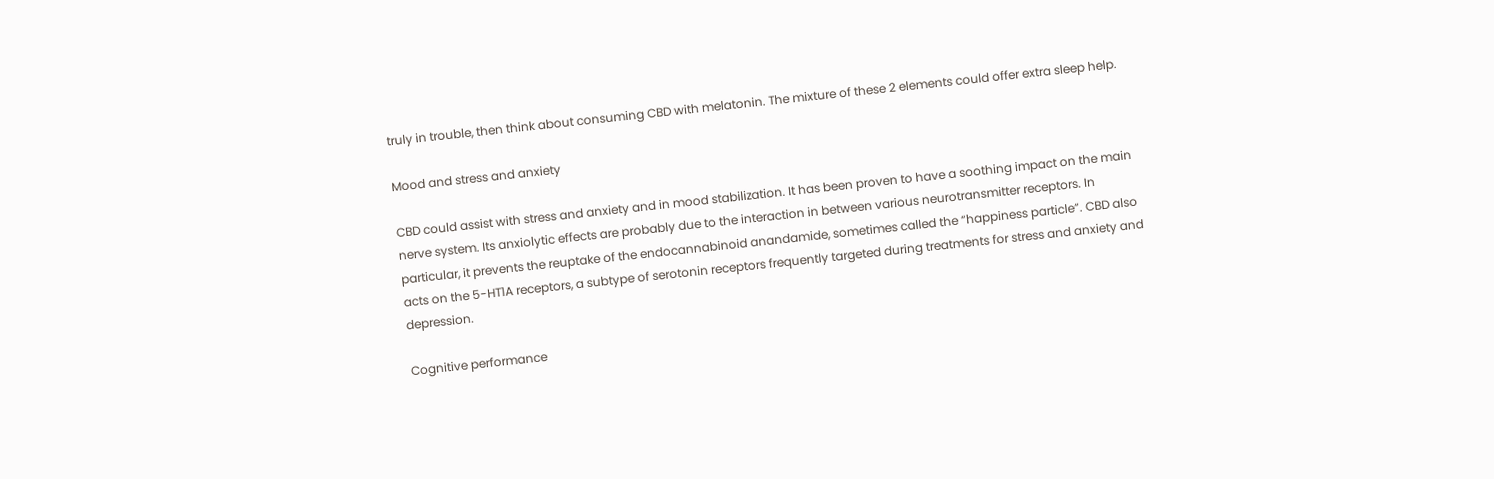truly in trouble, then think about consuming CBD with melatonin. The mixture of these 2 elements could offer extra sleep help.

Mood and stress and anxiety

CBD could assist with stress and anxiety and in mood stabilization. It has been proven to have a soothing impact on the main nerve system. Its anxiolytic effects are probably due to the interaction in between various neurotransmitter receptors. In particular, it prevents the reuptake of the endocannabinoid anandamide, sometimes called the “happiness particle”. CBD also acts on the 5-HT1A receptors, a subtype of serotonin receptors frequently targeted during treatments for stress and anxiety and depression.

Cognitive performance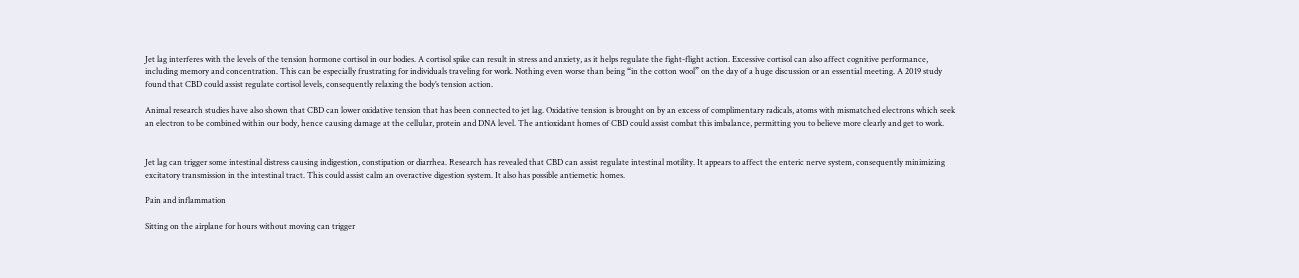Jet lag interferes with the levels of the tension hormone cortisol in our bodies. A cortisol spike can result in stress and anxiety, as it helps regulate the fight-flight action. Excessive cortisol can also affect cognitive performance, including memory and concentration. This can be especially frustrating for individuals traveling for work. Nothing even worse than being “in the cotton wool” on the day of a huge discussion or an essential meeting. A 2019 study found that CBD could assist regulate cortisol levels, consequently relaxing the body’s tension action.

Animal research studies have also shown that CBD can lower oxidative tension that has been connected to jet lag. Oxidative tension is brought on by an excess of complimentary radicals, atoms with mismatched electrons which seek an electron to be combined within our body, hence causing damage at the cellular, protein and DNA level. The antioxidant homes of CBD could assist combat this imbalance, permitting you to believe more clearly and get to work.


Jet lag can trigger some intestinal distress causing indigestion, constipation or diarrhea. Research has revealed that CBD can assist regulate intestinal motility. It appears to affect the enteric nerve system, consequently minimizing excitatory transmission in the intestinal tract. This could assist calm an overactive digestion system. It also has possible antiemetic homes.

Pain and inflammation

Sitting on the airplane for hours without moving can trigger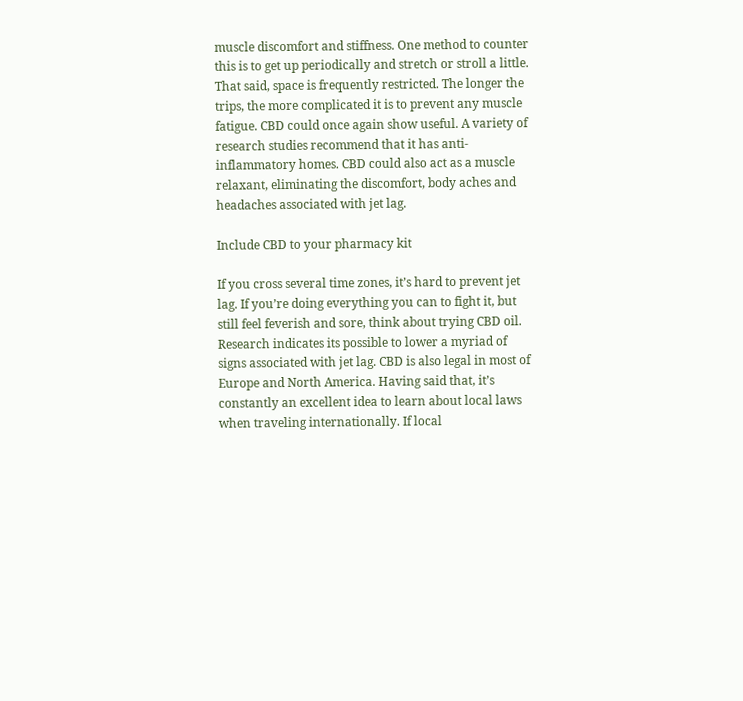muscle discomfort and stiffness. One method to counter this is to get up periodically and stretch or stroll a little. That said, space is frequently restricted. The longer the trips, the more complicated it is to prevent any muscle fatigue. CBD could once again show useful. A variety of research studies recommend that it has anti-inflammatory homes. CBD could also act as a muscle relaxant, eliminating the discomfort, body aches and headaches associated with jet lag.

Include CBD to your pharmacy kit

If you cross several time zones, it’s hard to prevent jet lag. If you’re doing everything you can to fight it, but still feel feverish and sore, think about trying CBD oil. Research indicates its possible to lower a myriad of signs associated with jet lag. CBD is also legal in most of Europe and North America. Having said that, it’s constantly an excellent idea to learn about local laws when traveling internationally. If local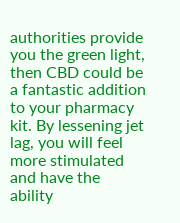authorities provide you the green light, then CBD could be a fantastic addition to your pharmacy kit. By lessening jet lag, you will feel more stimulated and have the ability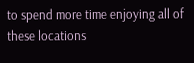to spend more time enjoying all of these locations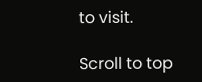to visit.

Scroll to top